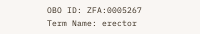OBO ID: ZFA:0005267
Term Name: erector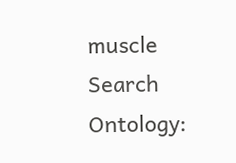muscle Search Ontology: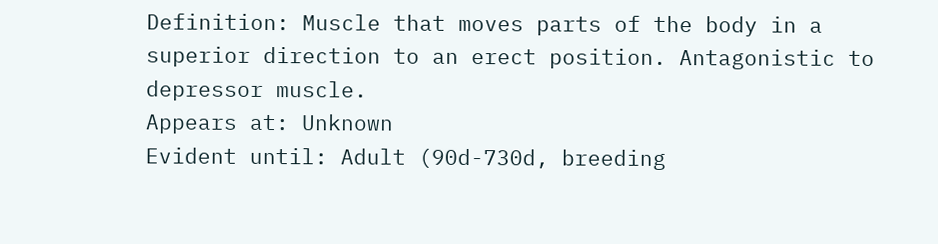Definition: Muscle that moves parts of the body in a superior direction to an erect position. Antagonistic to depressor muscle.
Appears at: Unknown
Evident until: Adult (90d-730d, breeding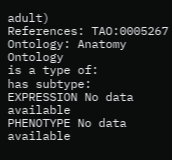adult)
References: TAO:0005267
Ontology: Anatomy Ontology
is a type of:
has subtype:
EXPRESSION No data available
PHENOTYPE No data available